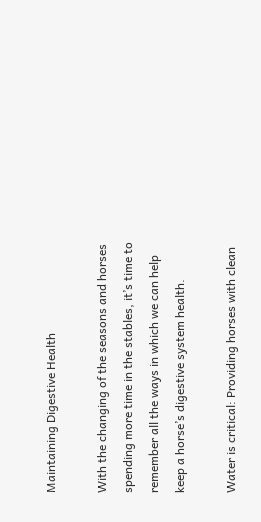Maintaining Digestive Health

With the changing of the seasons and horses spending more time in the stables, it’s time to remember all the ways in which we can help keep a horse’s digestive system health.

Water is critical: Providing horses with clean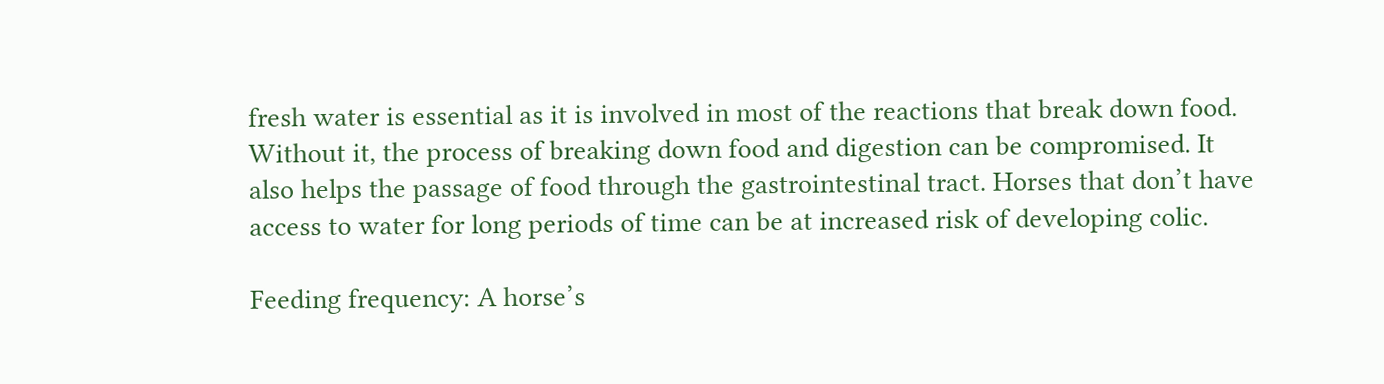fresh water is essential as it is involved in most of the reactions that break down food. Without it, the process of breaking down food and digestion can be compromised. It also helps the passage of food through the gastrointestinal tract. Horses that don’t have access to water for long periods of time can be at increased risk of developing colic.

Feeding frequency: A horse’s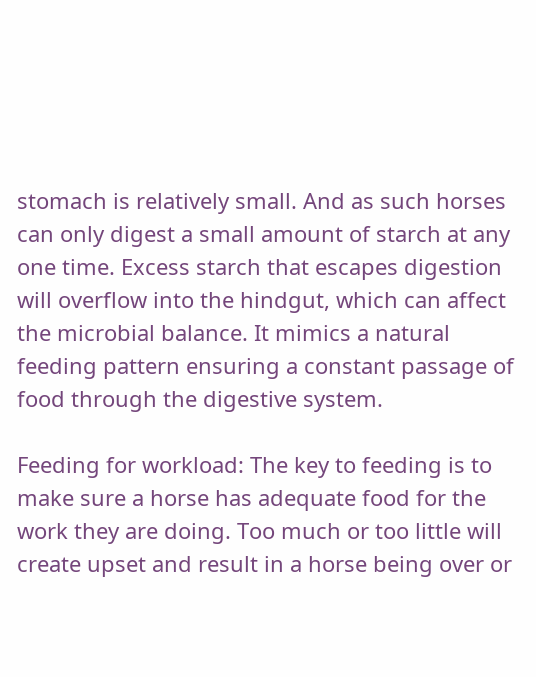stomach is relatively small. And as such horses can only digest a small amount of starch at any one time. Excess starch that escapes digestion will overflow into the hindgut, which can affect the microbial balance. It mimics a natural feeding pattern ensuring a constant passage of food through the digestive system.

Feeding for workload: The key to feeding is to make sure a horse has adequate food for the work they are doing. Too much or too little will create upset and result in a horse being over or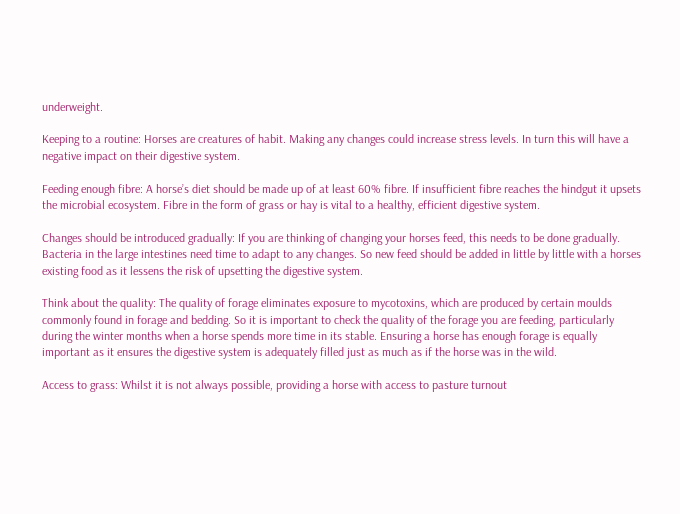underweight.

Keeping to a routine: Horses are creatures of habit. Making any changes could increase stress levels. In turn this will have a negative impact on their digestive system.

Feeding enough fibre: A horse’s diet should be made up of at least 60% fibre. If insufficient fibre reaches the hindgut it upsets the microbial ecosystem. Fibre in the form of grass or hay is vital to a healthy, efficient digestive system.

Changes should be introduced gradually: If you are thinking of changing your horses feed, this needs to be done gradually. Bacteria in the large intestines need time to adapt to any changes. So new feed should be added in little by little with a horses existing food as it lessens the risk of upsetting the digestive system.

Think about the quality: The quality of forage eliminates exposure to mycotoxins, which are produced by certain moulds commonly found in forage and bedding. So it is important to check the quality of the forage you are feeding, particularly during the winter months when a horse spends more time in its stable. Ensuring a horse has enough forage is equally important as it ensures the digestive system is adequately filled just as much as if the horse was in the wild.

Access to grass: Whilst it is not always possible, providing a horse with access to pasture turnout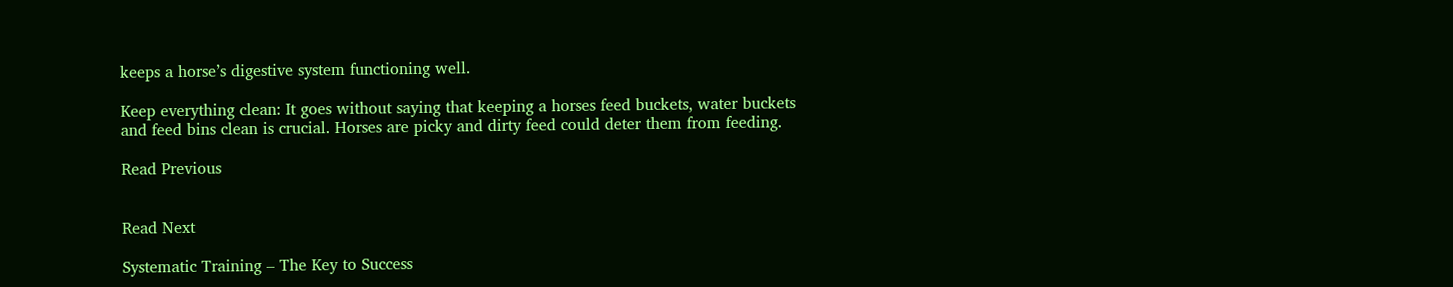keeps a horse’s digestive system functioning well.

Keep everything clean: It goes without saying that keeping a horses feed buckets, water buckets and feed bins clean is crucial. Horses are picky and dirty feed could deter them from feeding.

Read Previous


Read Next

Systematic Training – The Key to Success